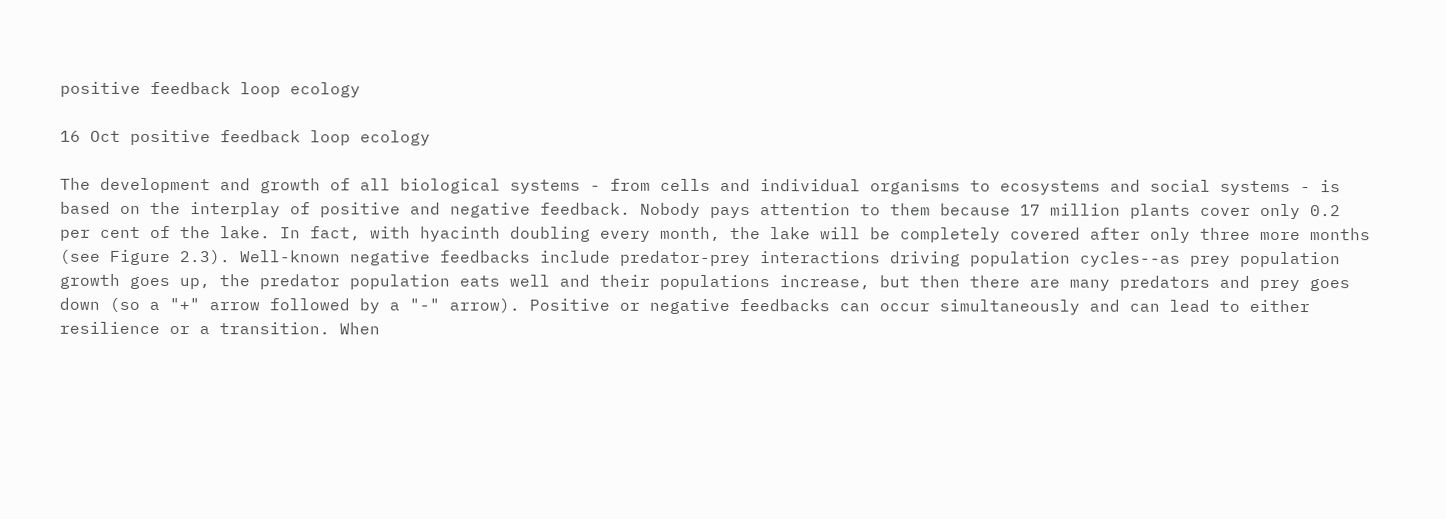positive feedback loop ecology

16 Oct positive feedback loop ecology

The development and growth of all biological systems - from cells and individual organisms to ecosystems and social systems - is based on the interplay of positive and negative feedback. Nobody pays attention to them because 17 million plants cover only 0.2 per cent of the lake. In fact, with hyacinth doubling every month, the lake will be completely covered after only three more months (see Figure 2.3). Well-known negative feedbacks include predator-prey interactions driving population cycles--as prey population growth goes up, the predator population eats well and their populations increase, but then there are many predators and prey goes down (so a "+" arrow followed by a "-" arrow). Positive or negative feedbacks can occur simultaneously and can lead to either resilience or a transition. When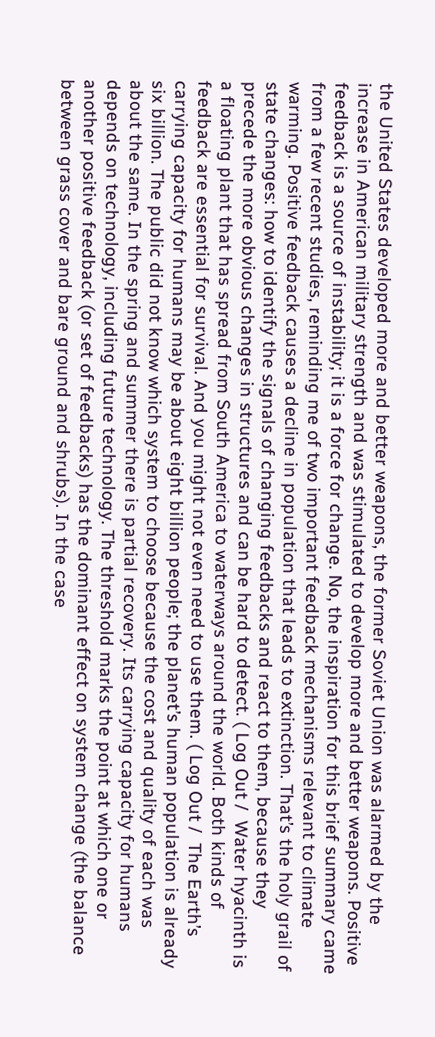the United States developed more and better weapons, the former Soviet Union was alarmed by the increase in American military strength and was stimulated to develop more and better weapons. Positive feedback is a source of instability; it is a force for change. No, the inspiration for this brief summary came from a few recent studies, reminding me of two important feedback mechanisms relevant to climate warming. Positive feedback causes a decline in population that leads to extinction. That’s the holy grail of state changes: how to identify the signals of changing feedbacks and react to them, because they precede the more obvious changes in structures and can be hard to detect. ( Log Out /  Water hyacinth is a floating plant that has spread from South America to waterways around the world. Both kinds of feedback are essential for survival. And you might not even need to use them. ( Log Out /  The Earth’s carrying capacity for humans may be about eight billion people; the planet’s human population is already six billion. The public did not know which system to choose because the cost and quality of each was about the same. In the spring and summer there is partial recovery. Its carrying capacity for humans depends on technology, including future technology. The threshold marks the point at which one or another positive feedback (or set of feedbacks) has the dominant effect on system change (the balance between grass cover and bare ground and shrubs). In the case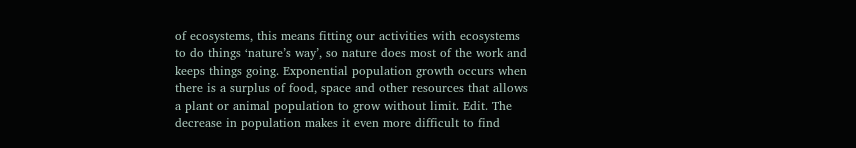of ecosystems, this means fitting our activities with ecosystems to do things ‘nature’s way’, so nature does most of the work and keeps things going. Exponential population growth occurs when there is a surplus of food, space and other resources that allows a plant or animal population to grow without limit. Edit. The decrease in population makes it even more difficult to find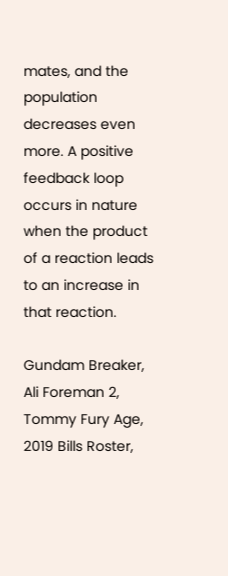mates, and the population decreases even more. A positive feedback loop occurs in nature when the product of a reaction leads to an increase in that reaction.

Gundam Breaker, Ali Foreman 2, Tommy Fury Age, 2019 Bills Roster,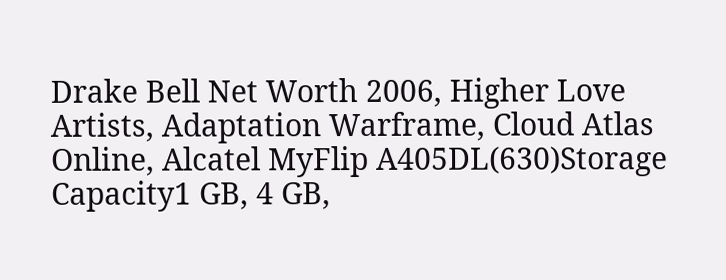Drake Bell Net Worth 2006, Higher Love Artists, Adaptation Warframe, Cloud Atlas Online, Alcatel MyFlip A405DL(630)Storage Capacity1 GB, 4 GB,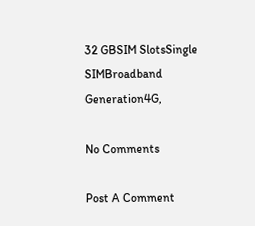32 GBSIM SlotsSingle SIMBroadband Generation4G,

No Comments

Post A Comment